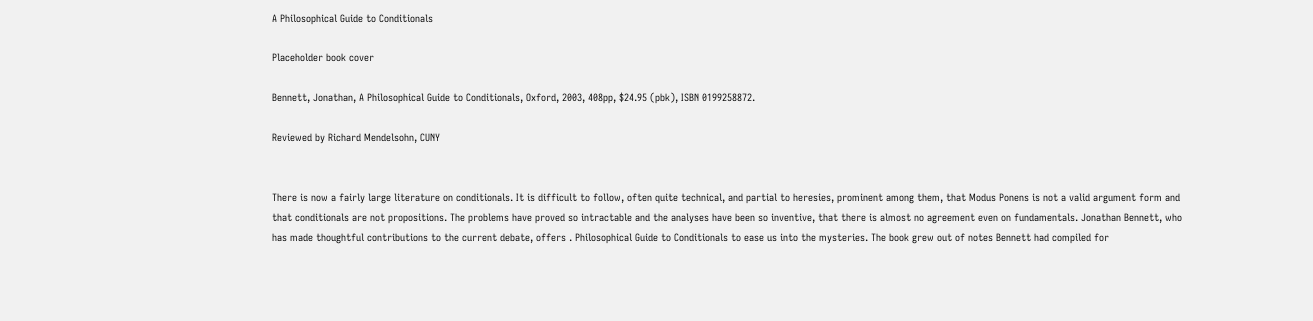A Philosophical Guide to Conditionals

Placeholder book cover

Bennett, Jonathan, A Philosophical Guide to Conditionals, Oxford, 2003, 408pp, $24.95 (pbk), ISBN 0199258872.

Reviewed by Richard Mendelsohn, CUNY


There is now a fairly large literature on conditionals. It is difficult to follow, often quite technical, and partial to heresies, prominent among them, that Modus Ponens is not a valid argument form and that conditionals are not propositions. The problems have proved so intractable and the analyses have been so inventive, that there is almost no agreement even on fundamentals. Jonathan Bennett, who has made thoughtful contributions to the current debate, offers . Philosophical Guide to Conditionals to ease us into the mysteries. The book grew out of notes Bennett had compiled for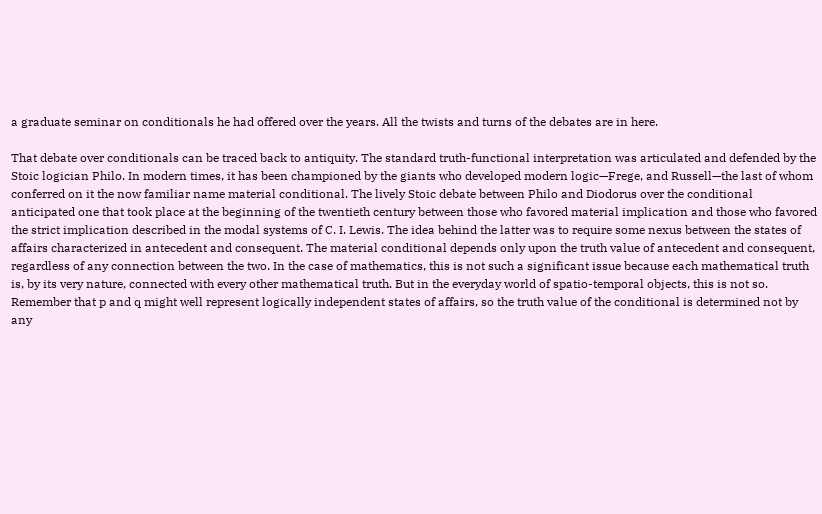a graduate seminar on conditionals he had offered over the years. All the twists and turns of the debates are in here.

That debate over conditionals can be traced back to antiquity. The standard truth-functional interpretation was articulated and defended by the Stoic logician Philo. In modern times, it has been championed by the giants who developed modern logic—Frege, and Russell—the last of whom conferred on it the now familiar name material conditional. The lively Stoic debate between Philo and Diodorus over the conditional anticipated one that took place at the beginning of the twentieth century between those who favored material implication and those who favored the strict implication described in the modal systems of C. I. Lewis. The idea behind the latter was to require some nexus between the states of affairs characterized in antecedent and consequent. The material conditional depends only upon the truth value of antecedent and consequent, regardless of any connection between the two. In the case of mathematics, this is not such a significant issue because each mathematical truth is, by its very nature, connected with every other mathematical truth. But in the everyday world of spatio-temporal objects, this is not so. Remember that p and q might well represent logically independent states of affairs, so the truth value of the conditional is determined not by any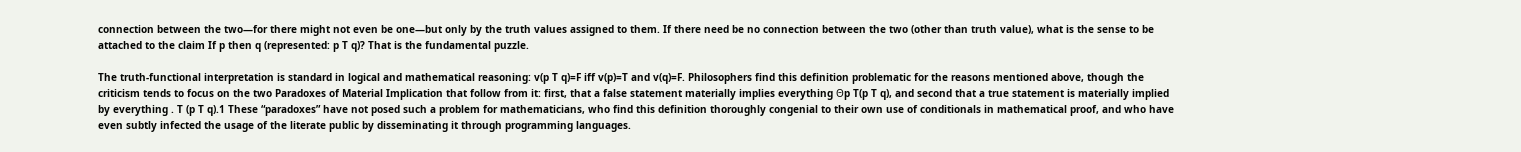connection between the two—for there might not even be one—but only by the truth values assigned to them. If there need be no connection between the two (other than truth value), what is the sense to be attached to the claim If p then q (represented: p T q)? That is the fundamental puzzle.

The truth-functional interpretation is standard in logical and mathematical reasoning: v(p T q)=F iff v(p)=T and v(q)=F. Philosophers find this definition problematic for the reasons mentioned above, though the criticism tends to focus on the two Paradoxes of Material Implication that follow from it: first, that a false statement materially implies everything Θp T(p T q), and second that a true statement is materially implied by everything . T (p T q).1 These “paradoxes” have not posed such a problem for mathematicians, who find this definition thoroughly congenial to their own use of conditionals in mathematical proof, and who have even subtly infected the usage of the literate public by disseminating it through programming languages.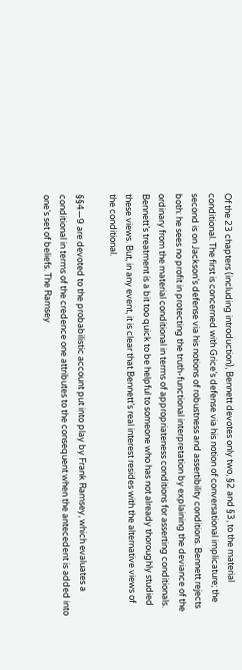Of the 23 chapters (including introduction), Bennett devotes only two, §2 and §3, to the material conditional. The first is concerned with Grice’s defense via his notion of conversational implicature; the second is on Jackson’s defense via his notions of robustness and assertibility conditions. Bennett rejects both: he sees no profit in protecting the truth-functional interpretation by explaining the deviance of the ordinary from the material conditional in terms of appropriateness conditions for asserting conditionals. Bennett’s treatment is a bit too quick to be helpful to someone who has not already thoroughly studied these views. But, in any event, it is clear that Bennett’s real interest resides with the alternative views of the conditional.

§§4—9 are devoted to the probabilistic account put into play by Frank Ramsey, which evaluates a conditional in terms of the credence one attributes to the consequent when the antecedent is added into one’s set of beliefs. The Ramsey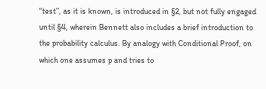“test”, as it is known, is introduced in §2, but not fully engaged until §4, wherein Bennett also includes a brief introduction to the probability calculus. By analogy with Conditional Proof, on which one assumes p and tries to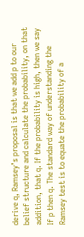derive q, Ramsey’s proposal is that we add p to our belief structure and calculate the probability, on that addition, that q. If the probability is high, then we say If p then q. The standard way of understanding the Ramsey test is to equate the probability of a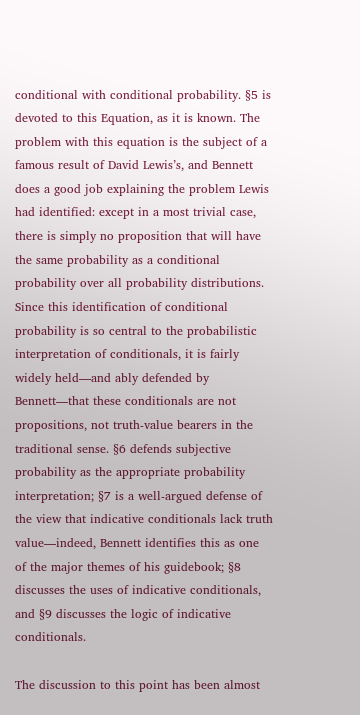conditional with conditional probability. §5 is devoted to this Equation, as it is known. The problem with this equation is the subject of a famous result of David Lewis’s, and Bennett does a good job explaining the problem Lewis had identified: except in a most trivial case, there is simply no proposition that will have the same probability as a conditional probability over all probability distributions. Since this identification of conditional probability is so central to the probabilistic interpretation of conditionals, it is fairly widely held—and ably defended by Bennett—that these conditionals are not propositions, not truth-value bearers in the traditional sense. §6 defends subjective probability as the appropriate probability interpretation; §7 is a well-argued defense of the view that indicative conditionals lack truth value—indeed, Bennett identifies this as one of the major themes of his guidebook; §8 discusses the uses of indicative conditionals, and §9 discusses the logic of indicative conditionals.

The discussion to this point has been almost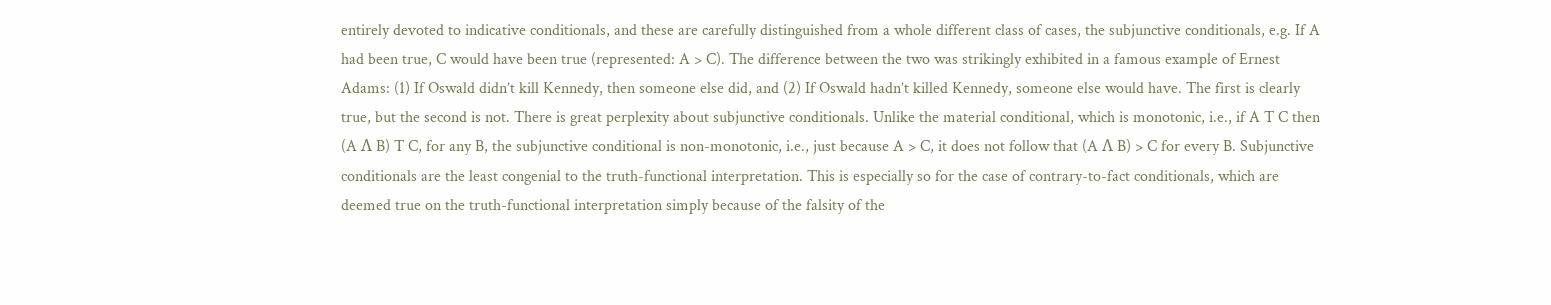entirely devoted to indicative conditionals, and these are carefully distinguished from a whole different class of cases, the subjunctive conditionals, e.g. If A had been true, C would have been true (represented: A > C). The difference between the two was strikingly exhibited in a famous example of Ernest Adams: (1) If Oswald didn’t kill Kennedy, then someone else did, and (2) If Oswald hadn’t killed Kennedy, someone else would have. The first is clearly true, but the second is not. There is great perplexity about subjunctive conditionals. Unlike the material conditional, which is monotonic, i.e., if A T C then (A Λ B) T C, for any B, the subjunctive conditional is non-monotonic, i.e., just because A > C, it does not follow that (A Λ B) > C for every B. Subjunctive conditionals are the least congenial to the truth-functional interpretation. This is especially so for the case of contrary-to-fact conditionals, which are deemed true on the truth-functional interpretation simply because of the falsity of the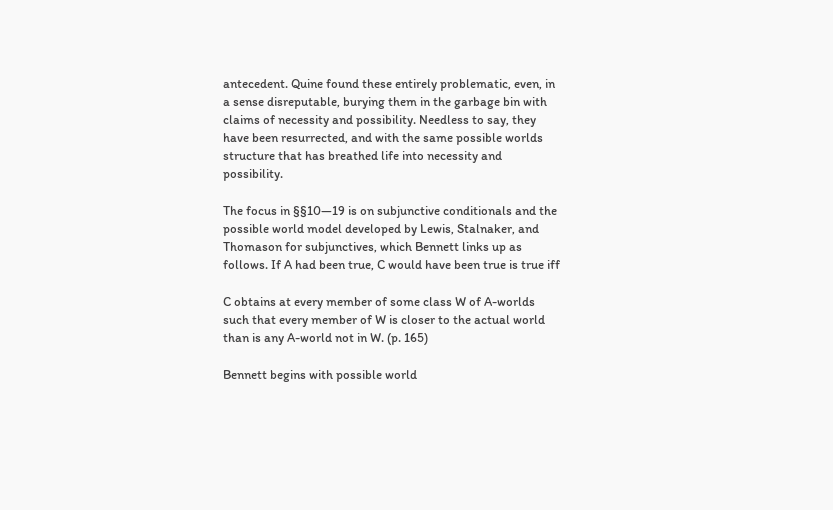antecedent. Quine found these entirely problematic, even, in a sense disreputable, burying them in the garbage bin with claims of necessity and possibility. Needless to say, they have been resurrected, and with the same possible worlds structure that has breathed life into necessity and possibility.

The focus in §§10—19 is on subjunctive conditionals and the possible world model developed by Lewis, Stalnaker, and Thomason for subjunctives, which Bennett links up as follows. If A had been true, C would have been true is true iff

C obtains at every member of some class W of A-worlds such that every member of W is closer to the actual world than is any A-world not in W. (p. 165)

Bennett begins with possible world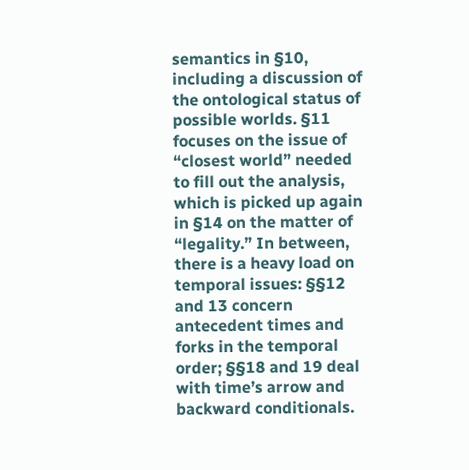semantics in §10, including a discussion of the ontological status of possible worlds. §11 focuses on the issue of “closest world” needed to fill out the analysis, which is picked up again in §14 on the matter of “legality.” In between, there is a heavy load on temporal issues: §§12 and 13 concern antecedent times and forks in the temporal order; §§18 and 19 deal with time’s arrow and backward conditionals.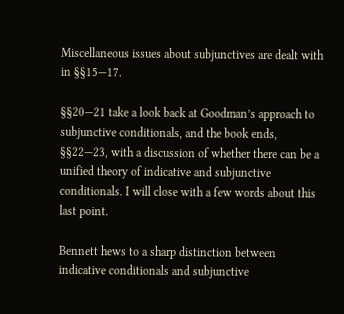Miscellaneous issues about subjunctives are dealt with in §§15—17.

§§20—21 take a look back at Goodman’s approach to subjunctive conditionals, and the book ends, §§22—23, with a discussion of whether there can be a unified theory of indicative and subjunctive conditionals. I will close with a few words about this last point.

Bennett hews to a sharp distinction between indicative conditionals and subjunctive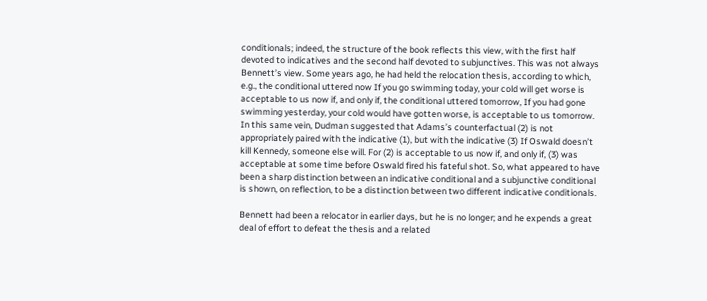conditionals; indeed, the structure of the book reflects this view, with the first half devoted to indicatives and the second half devoted to subjunctives. This was not always Bennett’s view. Some years ago, he had held the relocation thesis, according to which, e.g., the conditional uttered now If you go swimming today, your cold will get worse is acceptable to us now if, and only if, the conditional uttered tomorrow, If you had gone swimming yesterday, your cold would have gotten worse, is acceptable to us tomorrow. In this same vein, Dudman suggested that Adams’s counterfactual (2) is not appropriately paired with the indicative (1), but with the indicative (3) If Oswald doesn’t kill Kennedy, someone else will. For (2) is acceptable to us now if, and only if, (3) was acceptable at some time before Oswald fired his fateful shot. So, what appeared to have been a sharp distinction between an indicative conditional and a subjunctive conditional is shown, on reflection, to be a distinction between two different indicative conditionals.

Bennett had been a relocator in earlier days, but he is no longer; and he expends a great deal of effort to defeat the thesis and a related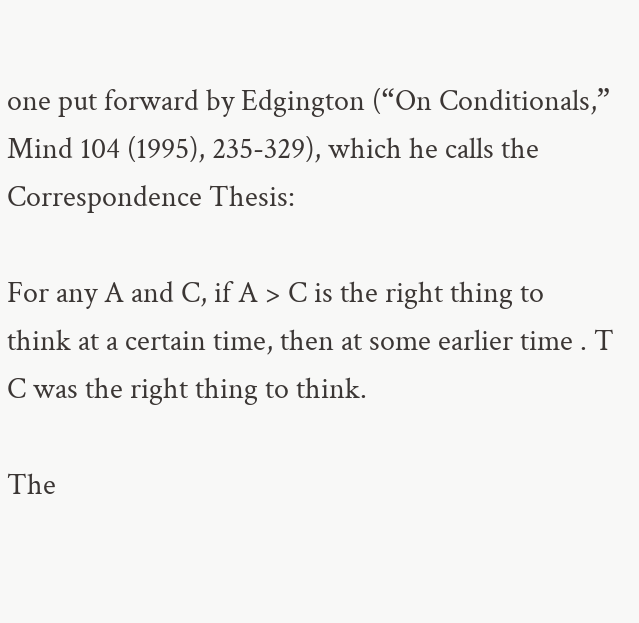one put forward by Edgington (“On Conditionals,” Mind 104 (1995), 235-329), which he calls the Correspondence Thesis:

For any A and C, if A > C is the right thing to think at a certain time, then at some earlier time . T C was the right thing to think.

The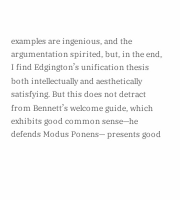examples are ingenious, and the argumentation spirited, but, in the end, I find Edgington’s unification thesis both intellectually and aesthetically satisfying. But this does not detract from Bennett’s welcome guide, which exhibits good common sense—he defends Modus Ponens— presents good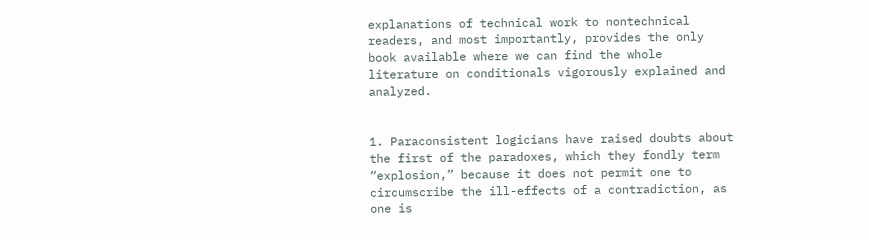explanations of technical work to nontechnical readers, and most importantly, provides the only book available where we can find the whole literature on conditionals vigorously explained and analyzed.


1. Paraconsistent logicians have raised doubts about the first of the paradoxes, which they fondly term “explosion,” because it does not permit one to circumscribe the ill-effects of a contradiction, as one is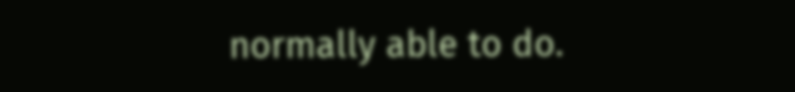normally able to do.